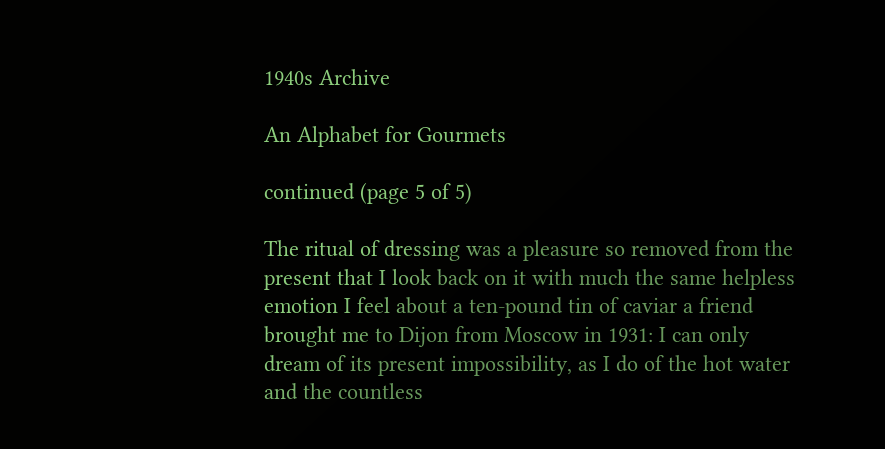1940s Archive

An Alphabet for Gourmets

continued (page 5 of 5)

The ritual of dressing was a pleasure so removed from the present that I look back on it with much the same helpless emotion I feel about a ten-pound tin of caviar a friend brought me to Dijon from Moscow in 1931: I can only dream of its present impossibility, as I do of the hot water and the countless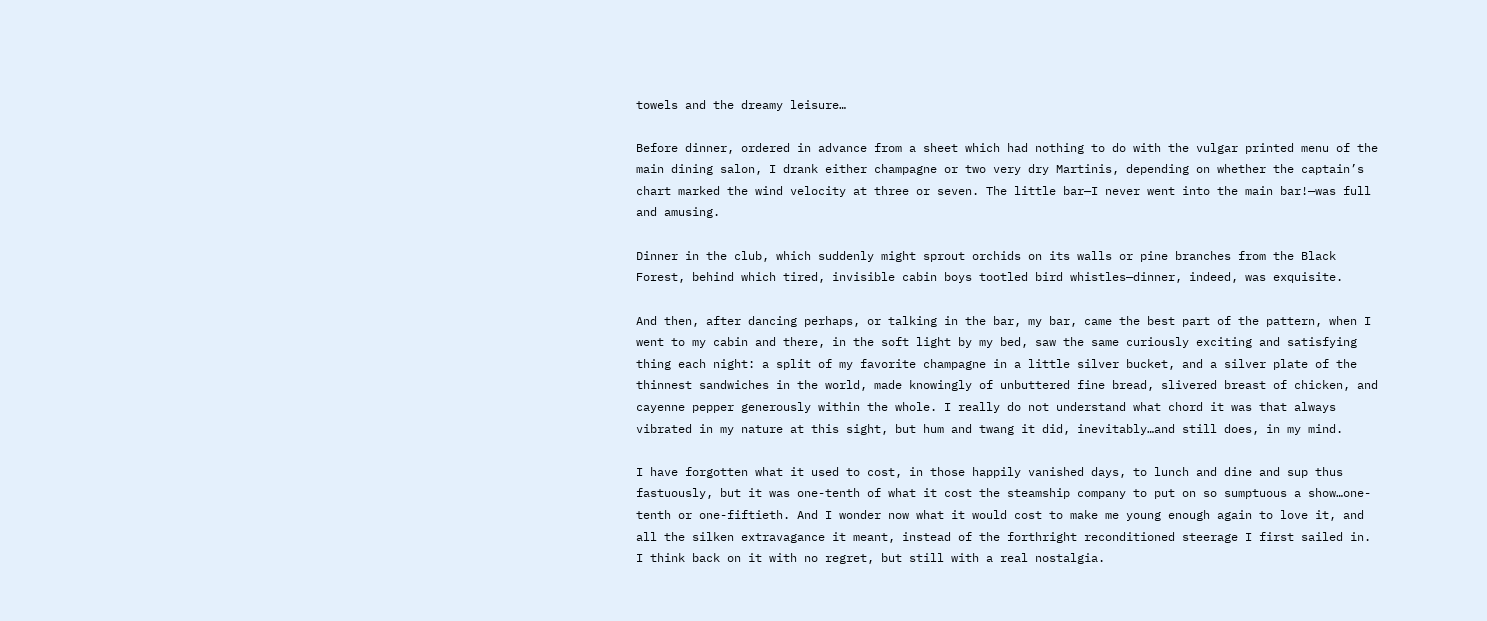towels and the dreamy leisure…

Before dinner, ordered in advance from a sheet which had nothing to do with the vulgar printed menu of the main dining salon, I drank either champagne or two very dry Martinis, depending on whether the captain’s chart marked the wind velocity at three or seven. The little bar—I never went into the main bar!—was full and amusing.

Dinner in the club, which suddenly might sprout orchids on its walls or pine branches from the Black Forest, behind which tired, invisible cabin boys tootled bird whistles—dinner, indeed, was exquisite.

And then, after dancing perhaps, or talking in the bar, my bar, came the best part of the pattern, when I went to my cabin and there, in the soft light by my bed, saw the same curiously exciting and satisfying thing each night: a split of my favorite champagne in a little silver bucket, and a silver plate of the thinnest sandwiches in the world, made knowingly of unbuttered fine bread, slivered breast of chicken, and cayenne pepper generously within the whole. I really do not understand what chord it was that always vibrated in my nature at this sight, but hum and twang it did, inevitably…and still does, in my mind.

I have forgotten what it used to cost, in those happily vanished days, to lunch and dine and sup thus fastuously, but it was one-tenth of what it cost the steamship company to put on so sumptuous a show…one-tenth or one-fiftieth. And I wonder now what it would cost to make me young enough again to love it, and all the silken extravagance it meant, instead of the forthright reconditioned steerage I first sailed in. I think back on it with no regret, but still with a real nostalgia.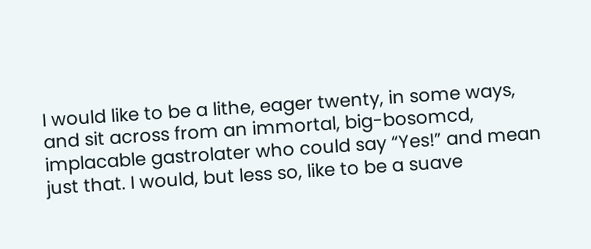I would like to be a lithe, eager twenty, in some ways, and sit across from an immortal, big-bosomcd, implacable gastrolater who could say “Yes!” and mean just that. I would, but less so, like to be a suave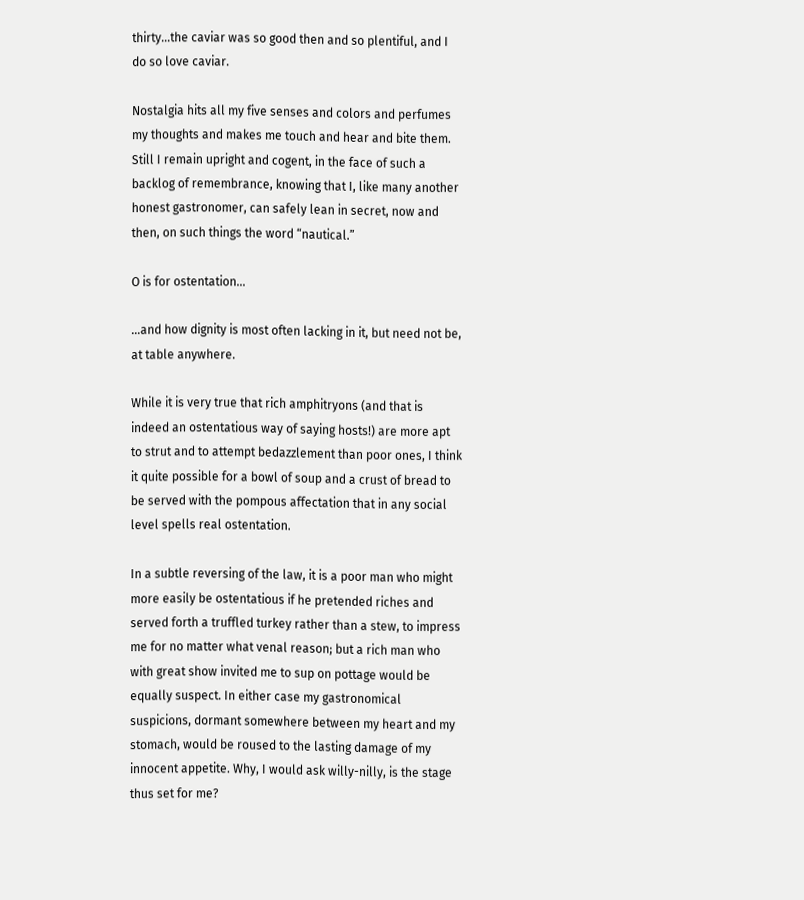thirty…the caviar was so good then and so plentiful, and I do so love caviar.

Nostalgia hits all my five senses and colors and perfumes my thoughts and makes me touch and hear and bite them. Still I remain upright and cogent, in the face of such a backlog of remembrance, knowing that I, like many another honest gastronomer, can safely lean in secret, now and then, on such things the word “nautical.”

O is for ostentation…

…and how dignity is most often lacking in it, but need not be, at table anywhere.

While it is very true that rich amphitryons (and that is indeed an ostentatious way of saying hosts!) are more apt to strut and to attempt bedazzlement than poor ones, I think it quite possible for a bowl of soup and a crust of bread to be served with the pompous affectation that in any social level spells real ostentation.

In a subtle reversing of the law, it is a poor man who might more easily be ostentatious if he pretended riches and served forth a truffled turkey rather than a stew, to impress me for no matter what venal reason; but a rich man who with great show invited me to sup on pottage would be equally suspect. In either case my gastronomical suspicions, dormant somewhere between my heart and my stomach, would be roused to the lasting damage of my innocent appetite. Why, I would ask willy-nilly, is the stage thus set for me?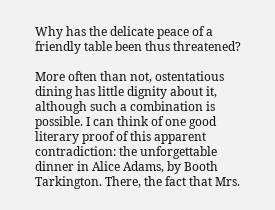Why has the delicate peace of a friendly table been thus threatened?

More often than not, ostentatious dining has little dignity about it, although such a combination is possible. I can think of one good literary proof of this apparent contradiction: the unforgettable dinner in Alice Adams, by Booth Tarkington. There, the fact that Mrs.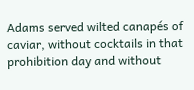Adams served wilted canapés of caviar, without cocktails in that prohibition day and without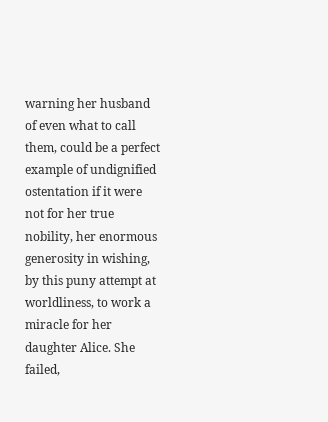warning her husband of even what to call them, could be a perfect example of undignified ostentation if it were not for her true nobility, her enormous generosity in wishing, by this puny attempt at worldliness, to work a miracle for her daughter Alice. She failed,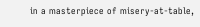in a masterpiece of misery-at-table,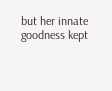but her innate goodness kept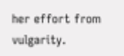her effort from vulgarity.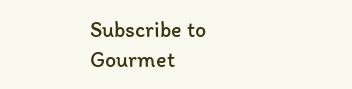Subscribe to Gourmet